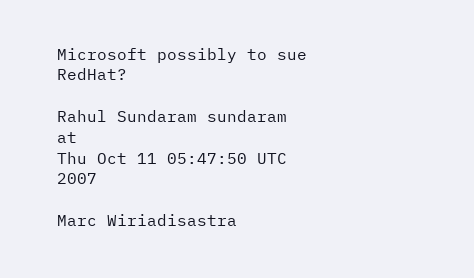Microsoft possibly to sue RedHat?

Rahul Sundaram sundaram at
Thu Oct 11 05:47:50 UTC 2007

Marc Wiriadisastra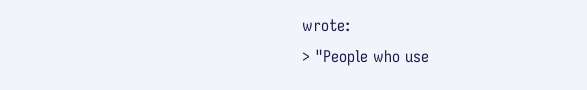wrote:
> "People who use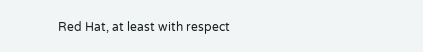Red Hat, at least with respect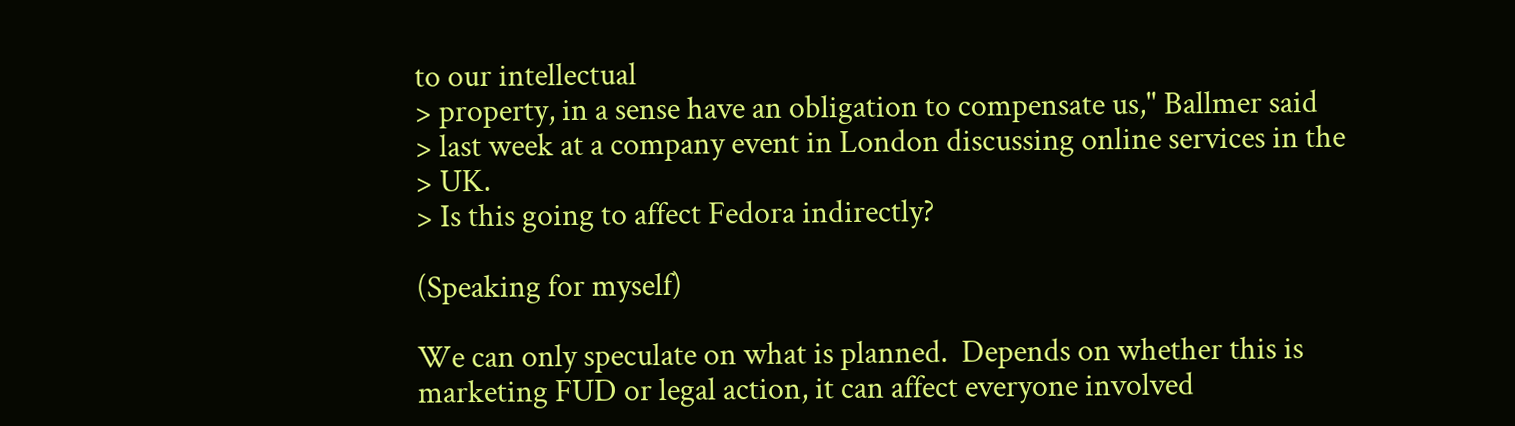to our intellectual
> property, in a sense have an obligation to compensate us," Ballmer said
> last week at a company event in London discussing online services in the
> UK.
> Is this going to affect Fedora indirectly?

(Speaking for myself)

We can only speculate on what is planned.  Depends on whether this is
marketing FUD or legal action, it can affect everyone involved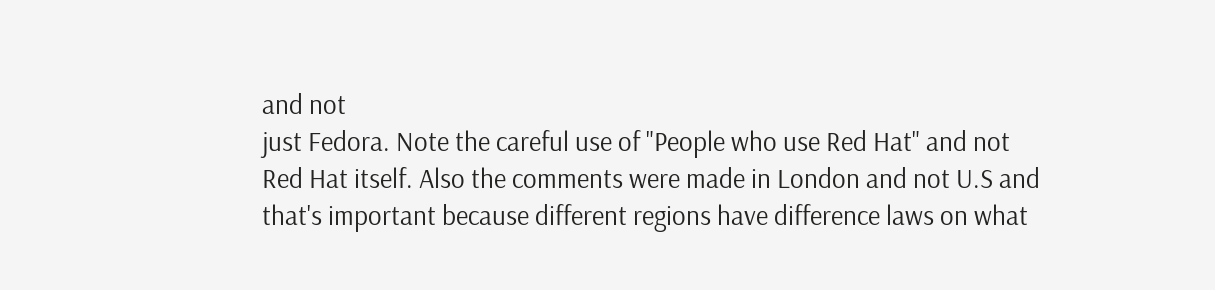and not
just Fedora. Note the careful use of "People who use Red Hat" and not
Red Hat itself. Also the comments were made in London and not U.S and
that's important because different regions have difference laws on what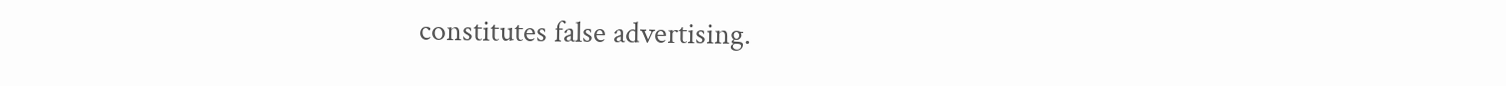constitutes false advertising.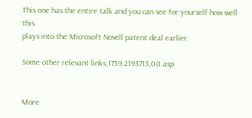This one has the entire talk and you can see for yourself how well this
plays into the Microsoft Novell patent deal earlier.

Some other relevant links,1759,2193713,00.asp


More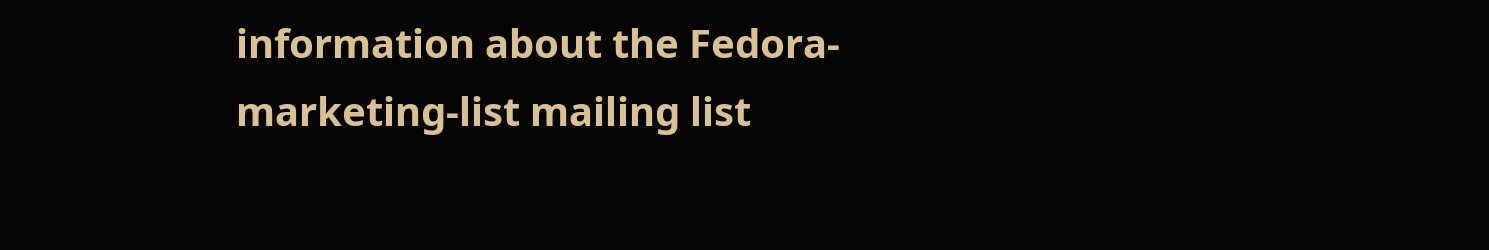information about the Fedora-marketing-list mailing list